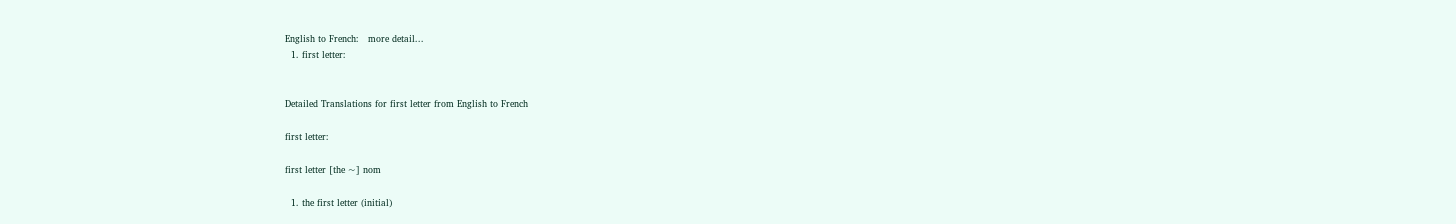English to French:   more detail...
  1. first letter:


Detailed Translations for first letter from English to French

first letter:

first letter [the ~] nom

  1. the first letter (initial)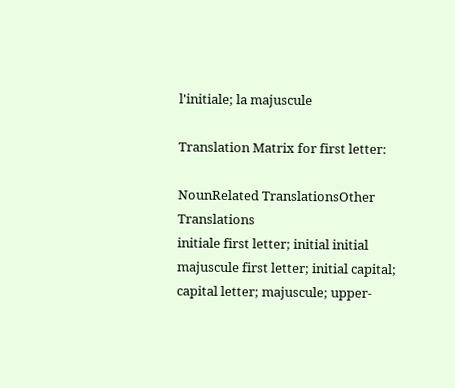l'initiale; la majuscule

Translation Matrix for first letter:

NounRelated TranslationsOther Translations
initiale first letter; initial initial
majuscule first letter; initial capital; capital letter; majuscule; upper-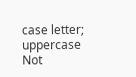case letter; uppercase
Not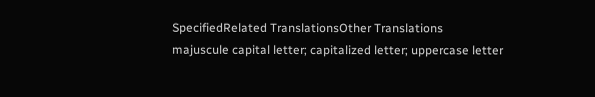SpecifiedRelated TranslationsOther Translations
majuscule capital letter; capitalized letter; uppercase letter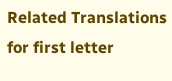Related Translations for first letter